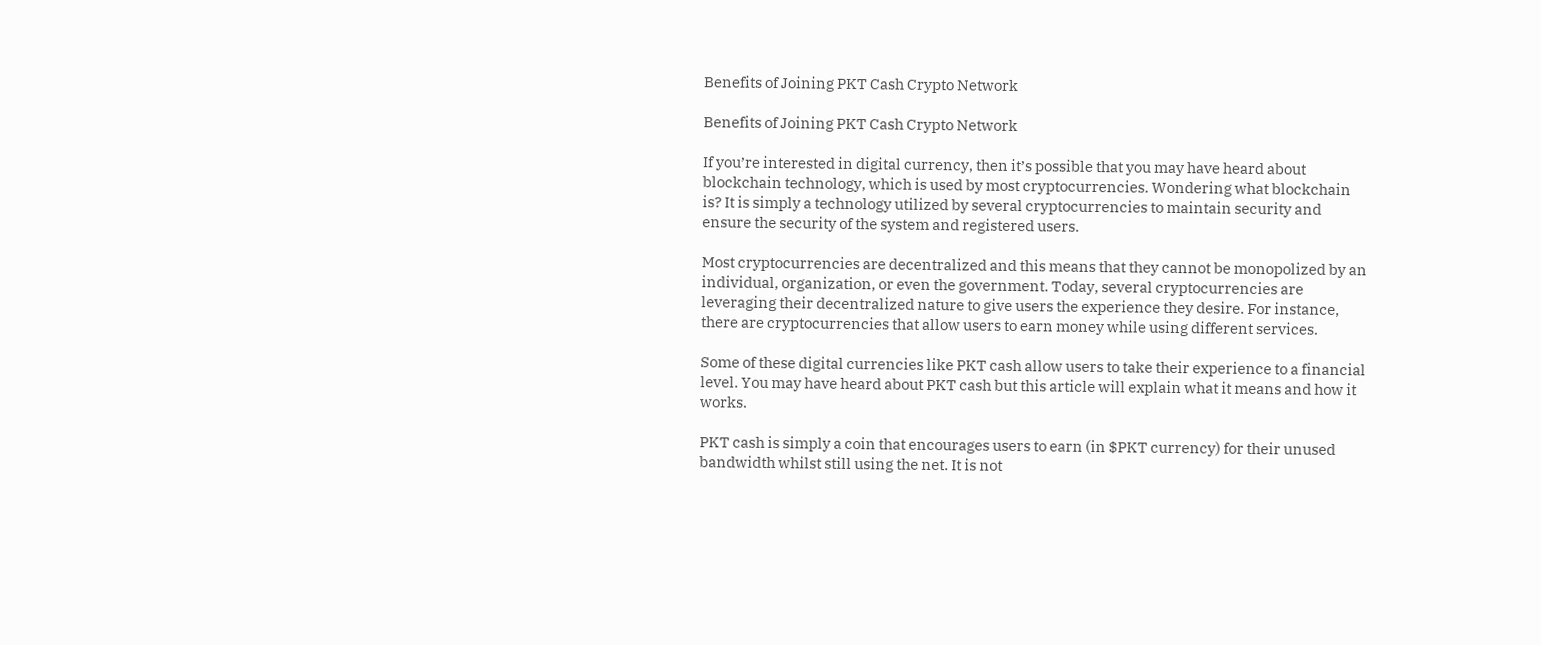Benefits of Joining PKT Cash Crypto Network

Benefits of Joining PKT Cash Crypto Network

If you’re interested in digital currency, then it’s possible that you may have heard about blockchain technology, which is used by most cryptocurrencies. Wondering what blockchain is? It is simply a technology utilized by several cryptocurrencies to maintain security and ensure the security of the system and registered users.

Most cryptocurrencies are decentralized and this means that they cannot be monopolized by an individual, organization, or even the government. Today, several cryptocurrencies are leveraging their decentralized nature to give users the experience they desire. For instance, there are cryptocurrencies that allow users to earn money while using different services.

Some of these digital currencies like PKT cash allow users to take their experience to a financial level. You may have heard about PKT cash but this article will explain what it means and how it works.

PKT cash is simply a coin that encourages users to earn (in $PKT currency) for their unused bandwidth whilst still using the net. It is not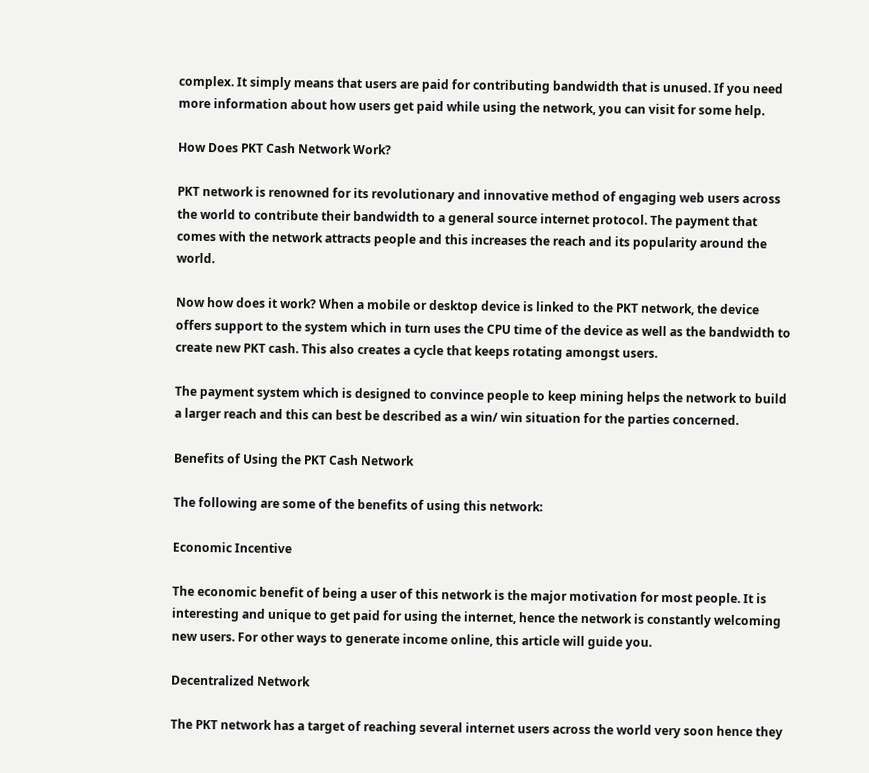complex. It simply means that users are paid for contributing bandwidth that is unused. If you need more information about how users get paid while using the network, you can visit for some help.

How Does PKT Cash Network Work?

PKT network is renowned for its revolutionary and innovative method of engaging web users across the world to contribute their bandwidth to a general source internet protocol. The payment that comes with the network attracts people and this increases the reach and its popularity around the world.

Now how does it work? When a mobile or desktop device is linked to the PKT network, the device offers support to the system which in turn uses the CPU time of the device as well as the bandwidth to create new PKT cash. This also creates a cycle that keeps rotating amongst users.

The payment system which is designed to convince people to keep mining helps the network to build a larger reach and this can best be described as a win/ win situation for the parties concerned.

Benefits of Using the PKT Cash Network

The following are some of the benefits of using this network:

Economic Incentive

The economic benefit of being a user of this network is the major motivation for most people. It is interesting and unique to get paid for using the internet, hence the network is constantly welcoming new users. For other ways to generate income online, this article will guide you.

Decentralized Network

The PKT network has a target of reaching several internet users across the world very soon hence they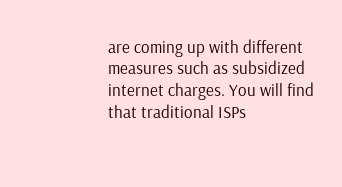are coming up with different measures such as subsidized internet charges. You will find that traditional ISPs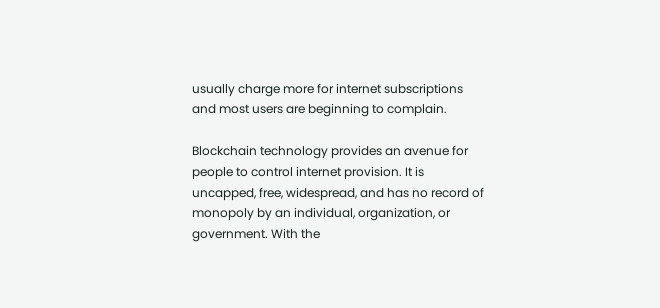usually charge more for internet subscriptions and most users are beginning to complain.

Blockchain technology provides an avenue for people to control internet provision. It is uncapped, free, widespread, and has no record of monopoly by an individual, organization, or government. With the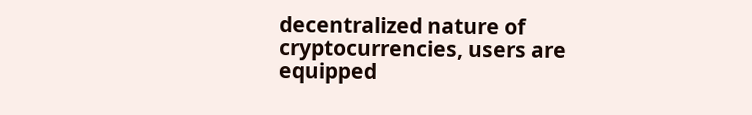decentralized nature of cryptocurrencies, users are equipped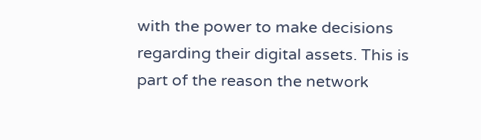with the power to make decisions regarding their digital assets. This is part of the reason the network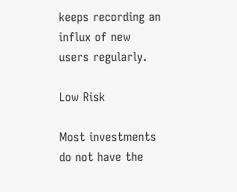keeps recording an influx of new users regularly.

Low Risk

Most investments do not have the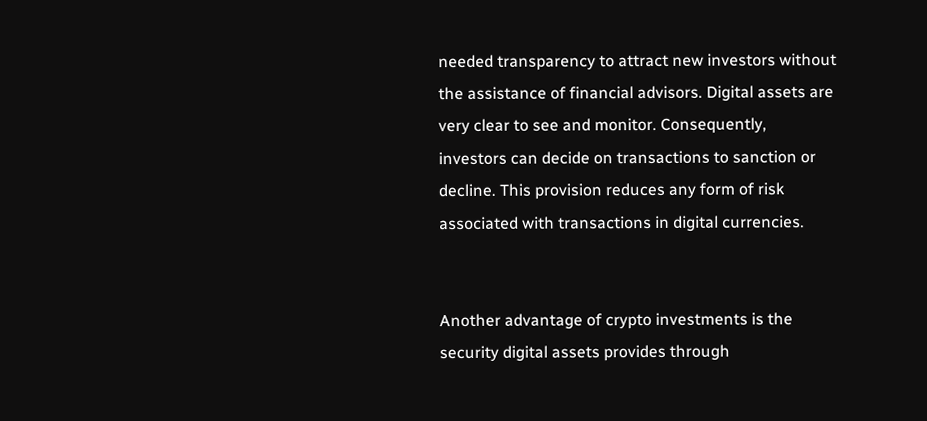needed transparency to attract new investors without the assistance of financial advisors. Digital assets are very clear to see and monitor. Consequently, investors can decide on transactions to sanction or decline. This provision reduces any form of risk associated with transactions in digital currencies.


Another advantage of crypto investments is the security digital assets provides through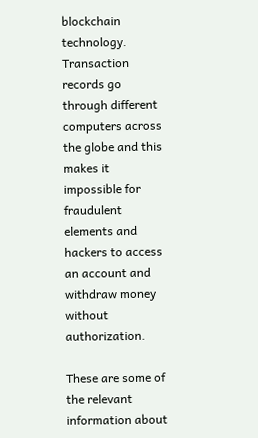blockchain technology. Transaction records go through different computers across the globe and this makes it impossible for fraudulent elements and hackers to access an account and withdraw money without authorization.

These are some of the relevant information about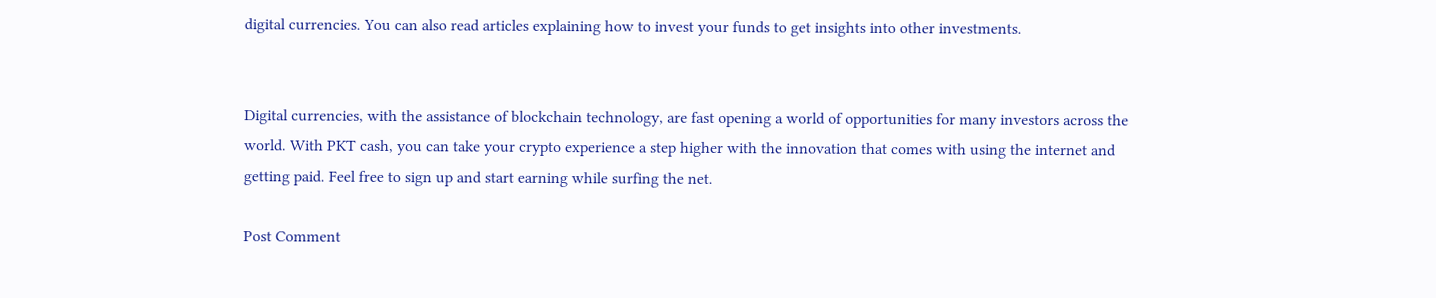digital currencies. You can also read articles explaining how to invest your funds to get insights into other investments.


Digital currencies, with the assistance of blockchain technology, are fast opening a world of opportunities for many investors across the world. With PKT cash, you can take your crypto experience a step higher with the innovation that comes with using the internet and getting paid. Feel free to sign up and start earning while surfing the net.

Post Comment